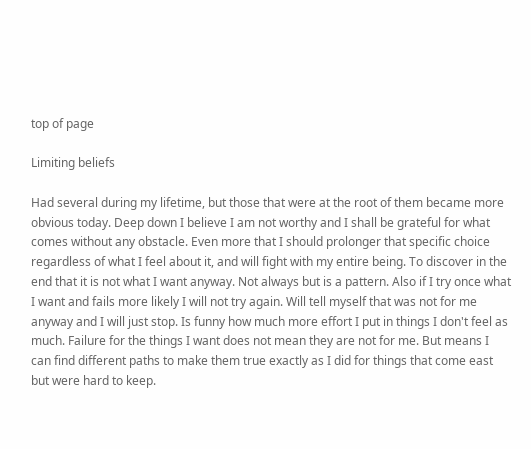top of page

Limiting beliefs

Had several during my lifetime, but those that were at the root of them became more obvious today. Deep down I believe I am not worthy and I shall be grateful for what comes without any obstacle. Even more that I should prolonger that specific choice regardless of what I feel about it, and will fight with my entire being. To discover in the end that it is not what I want anyway. Not always but is a pattern. Also if I try once what I want and fails more likely I will not try again. Will tell myself that was not for me anyway and I will just stop. Is funny how much more effort I put in things I don't feel as much. Failure for the things I want does not mean they are not for me. But means I can find different paths to make them true exactly as I did for things that come east but were hard to keep.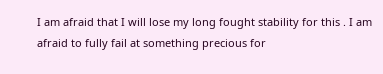I am afraid that I will lose my long fought stability for this . I am afraid to fully fail at something precious for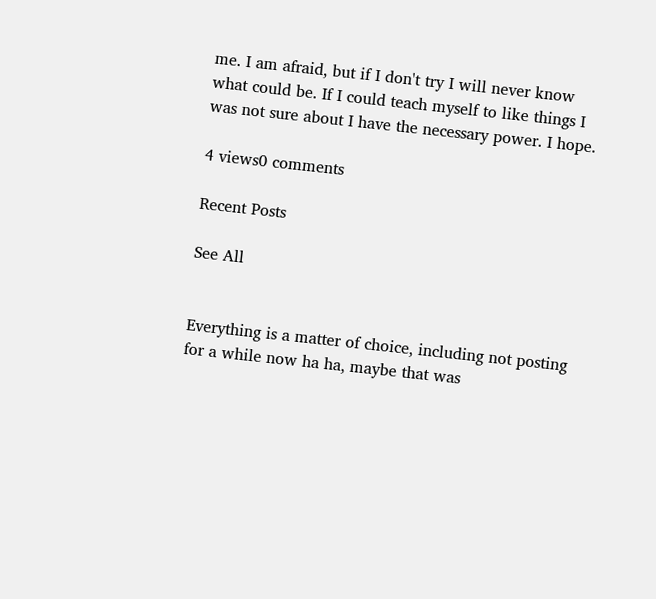me. I am afraid, but if I don't try I will never know what could be. If I could teach myself to like things I was not sure about I have the necessary power. I hope.

4 views0 comments

Recent Posts

See All


Everything is a matter of choice, including not posting for a while now ha ha, maybe that was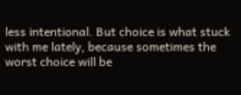less intentional. But choice is what stuck with me lately, because sometimes the worst choice will be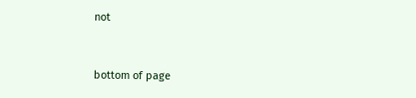not


bottom of page